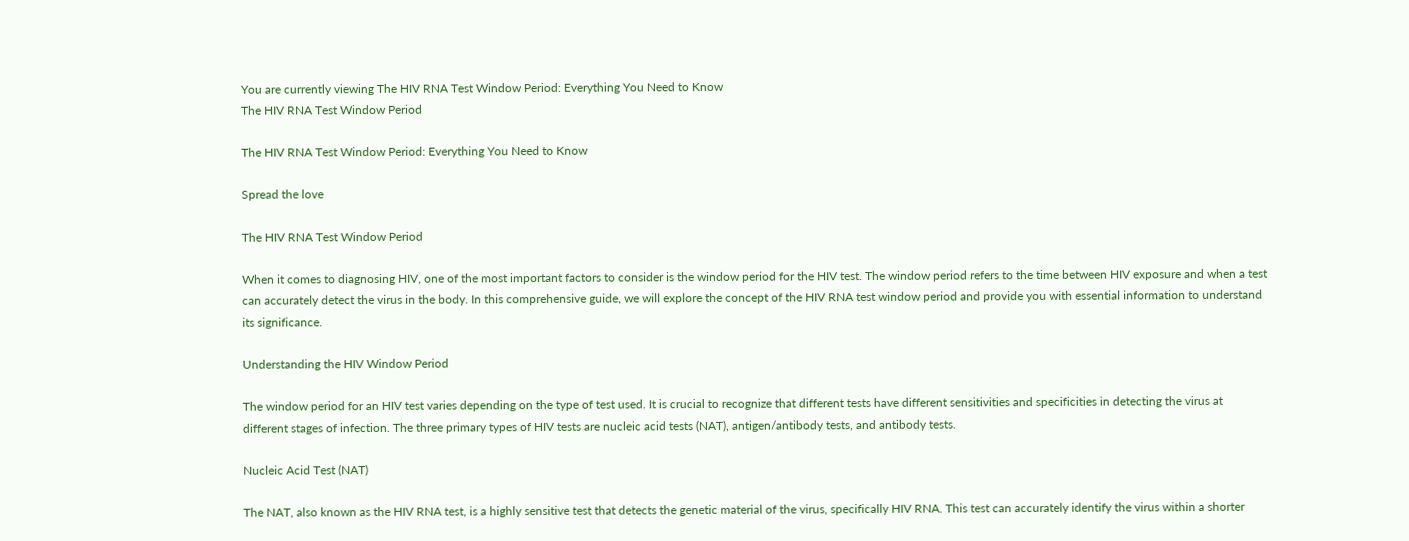You are currently viewing The HIV RNA Test Window Period: Everything You Need to Know
The HIV RNA Test Window Period

The HIV RNA Test Window Period: Everything You Need to Know

Spread the love

The HIV RNA Test Window Period

When it comes to diagnosing HIV, one of the most important factors to consider is the window period for the HIV test. The window period refers to the time between HIV exposure and when a test can accurately detect the virus in the body. In this comprehensive guide, we will explore the concept of the HIV RNA test window period and provide you with essential information to understand its significance.

Understanding the HIV Window Period

The window period for an HIV test varies depending on the type of test used. It is crucial to recognize that different tests have different sensitivities and specificities in detecting the virus at different stages of infection. The three primary types of HIV tests are nucleic acid tests (NAT), antigen/antibody tests, and antibody tests.

Nucleic Acid Test (NAT)

The NAT, also known as the HIV RNA test, is a highly sensitive test that detects the genetic material of the virus, specifically HIV RNA. This test can accurately identify the virus within a shorter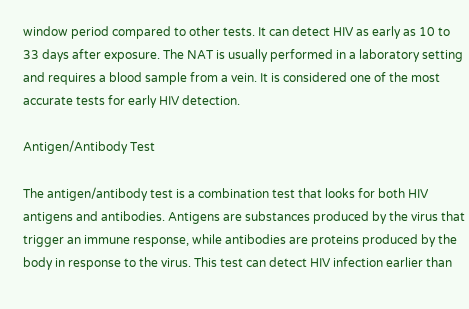window period compared to other tests. It can detect HIV as early as 10 to 33 days after exposure. The NAT is usually performed in a laboratory setting and requires a blood sample from a vein. It is considered one of the most accurate tests for early HIV detection.

Antigen/Antibody Test

The antigen/antibody test is a combination test that looks for both HIV antigens and antibodies. Antigens are substances produced by the virus that trigger an immune response, while antibodies are proteins produced by the body in response to the virus. This test can detect HIV infection earlier than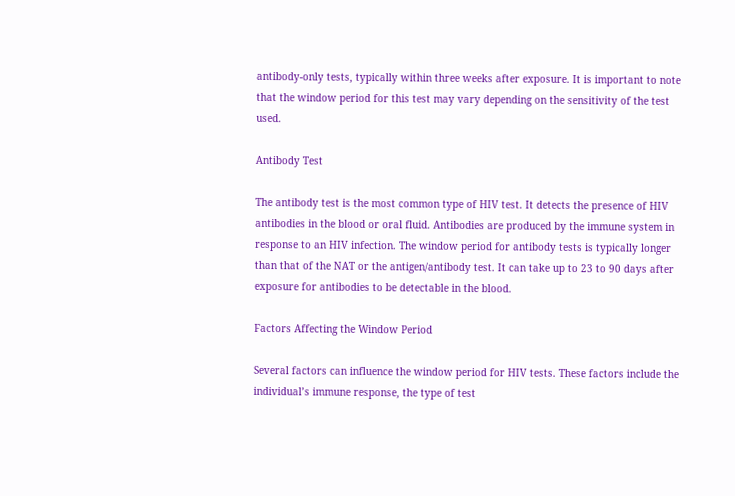antibody-only tests, typically within three weeks after exposure. It is important to note that the window period for this test may vary depending on the sensitivity of the test used.

Antibody Test

The antibody test is the most common type of HIV test. It detects the presence of HIV antibodies in the blood or oral fluid. Antibodies are produced by the immune system in response to an HIV infection. The window period for antibody tests is typically longer than that of the NAT or the antigen/antibody test. It can take up to 23 to 90 days after exposure for antibodies to be detectable in the blood.

Factors Affecting the Window Period

Several factors can influence the window period for HIV tests. These factors include the individual’s immune response, the type of test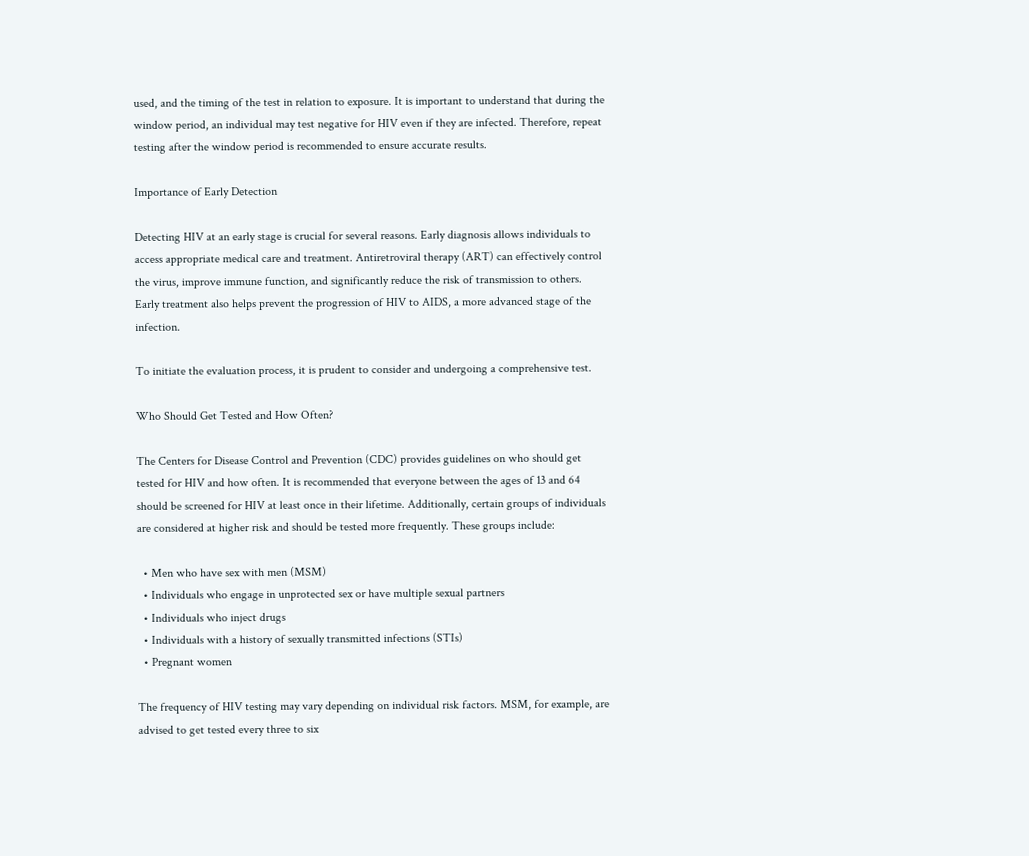used, and the timing of the test in relation to exposure. It is important to understand that during the window period, an individual may test negative for HIV even if they are infected. Therefore, repeat testing after the window period is recommended to ensure accurate results.

Importance of Early Detection

Detecting HIV at an early stage is crucial for several reasons. Early diagnosis allows individuals to access appropriate medical care and treatment. Antiretroviral therapy (ART) can effectively control the virus, improve immune function, and significantly reduce the risk of transmission to others. Early treatment also helps prevent the progression of HIV to AIDS, a more advanced stage of the infection.

To initiate the evaluation process, it is prudent to consider and undergoing a comprehensive test.

Who Should Get Tested and How Often?

The Centers for Disease Control and Prevention (CDC) provides guidelines on who should get tested for HIV and how often. It is recommended that everyone between the ages of 13 and 64 should be screened for HIV at least once in their lifetime. Additionally, certain groups of individuals are considered at higher risk and should be tested more frequently. These groups include:

  • Men who have sex with men (MSM)
  • Individuals who engage in unprotected sex or have multiple sexual partners
  • Individuals who inject drugs
  • Individuals with a history of sexually transmitted infections (STIs)
  • Pregnant women

The frequency of HIV testing may vary depending on individual risk factors. MSM, for example, are advised to get tested every three to six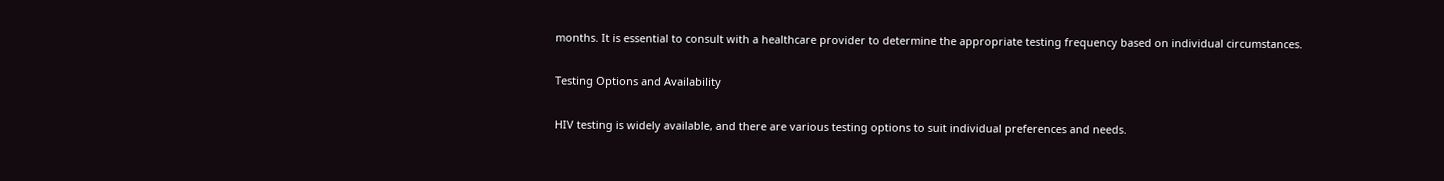months. It is essential to consult with a healthcare provider to determine the appropriate testing frequency based on individual circumstances.

Testing Options and Availability

HIV testing is widely available, and there are various testing options to suit individual preferences and needs.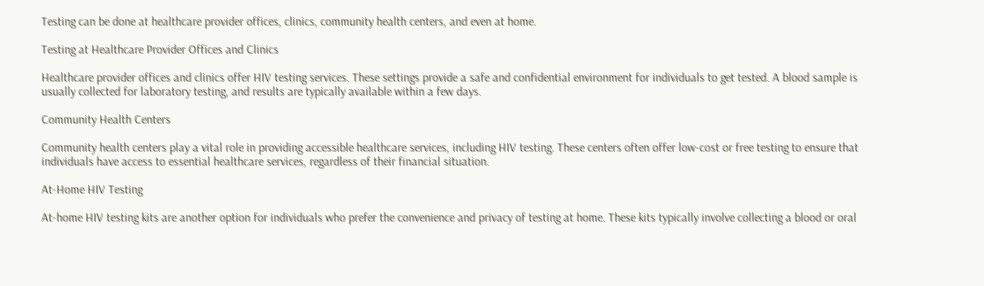Testing can be done at healthcare provider offices, clinics, community health centers, and even at home.

Testing at Healthcare Provider Offices and Clinics

Healthcare provider offices and clinics offer HIV testing services. These settings provide a safe and confidential environment for individuals to get tested. A blood sample is usually collected for laboratory testing, and results are typically available within a few days.

Community Health Centers

Community health centers play a vital role in providing accessible healthcare services, including HIV testing. These centers often offer low-cost or free testing to ensure that individuals have access to essential healthcare services, regardless of their financial situation.

At-Home HIV Testing

At-home HIV testing kits are another option for individuals who prefer the convenience and privacy of testing at home. These kits typically involve collecting a blood or oral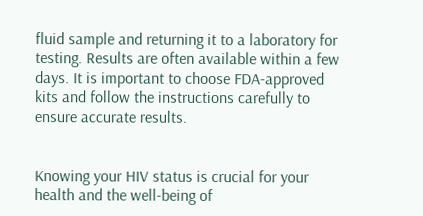fluid sample and returning it to a laboratory for testing. Results are often available within a few days. It is important to choose FDA-approved kits and follow the instructions carefully to ensure accurate results.


Knowing your HIV status is crucial for your health and the well-being of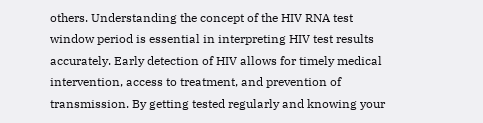others. Understanding the concept of the HIV RNA test window period is essential in interpreting HIV test results accurately. Early detection of HIV allows for timely medical intervention, access to treatment, and prevention of transmission. By getting tested regularly and knowing your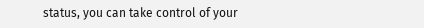status, you can take control of your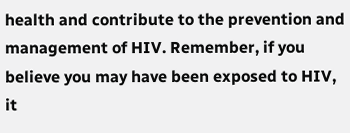health and contribute to the prevention and management of HIV. Remember, if you believe you may have been exposed to HIV, it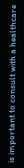is important to consult with a healthcare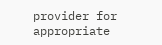provider for appropriate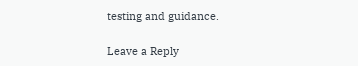testing and guidance.

Leave a Reply